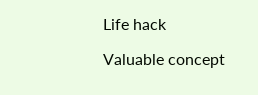Life hack

Valuable concept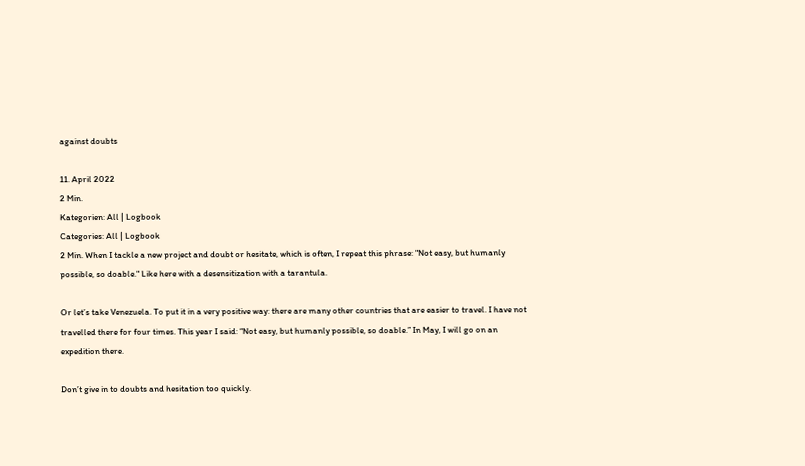against doubts

11. April 2022
2 Min.
Kategorien: All | Logbook
Categories: All | Logbook
2 Min. When I tackle a new project and doubt or hesitate, which is often, I repeat this phrase: "Not easy, but humanly possible, so doable." Like here with a desensitization with a tarantula.

Or let’s take Venezuela. To put it in a very positive way: there are many other countries that are easier to travel. I have not travelled there for four times. This year I said: “Not easy, but humanly possible, so doable.” In May, I will go on an expedition there.

Don’t give in to doubts and hesitation too quickly.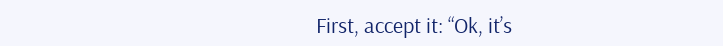First, accept it: “Ok, it’s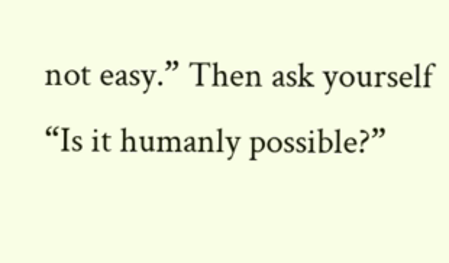not easy.” Then ask yourself “Is it humanly possible?”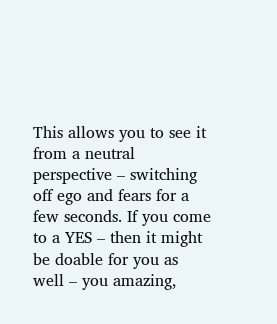This allows you to see it from a neutral perspective – switching off ego and fears for a few seconds. If you come to a YES – then it might be doable for you as well – you amazing,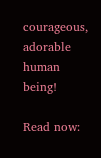courageous, adorable human being!

Read now: